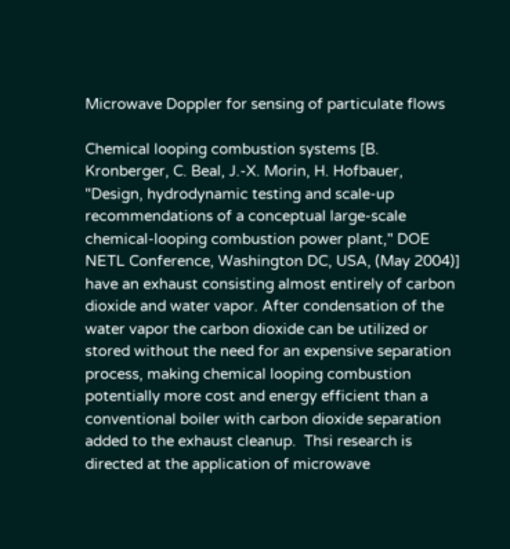Microwave Doppler for sensing of particulate flows

Chemical looping combustion systems [B. Kronberger, C. Beal, J.-X. Morin, H. Hofbauer, "Design, hydrodynamic testing and scale-up recommendations of a conceptual large-scale chemical-looping combustion power plant," DOE NETL Conference, Washington DC, USA, (May 2004)] have an exhaust consisting almost entirely of carbon dioxide and water vapor. After condensation of the water vapor the carbon dioxide can be utilized or stored without the need for an expensive separation process, making chemical looping combustion potentially more cost and energy efficient than a conventional boiler with carbon dioxide separation added to the exhaust cleanup.  Thsi research is directed at the application of microwave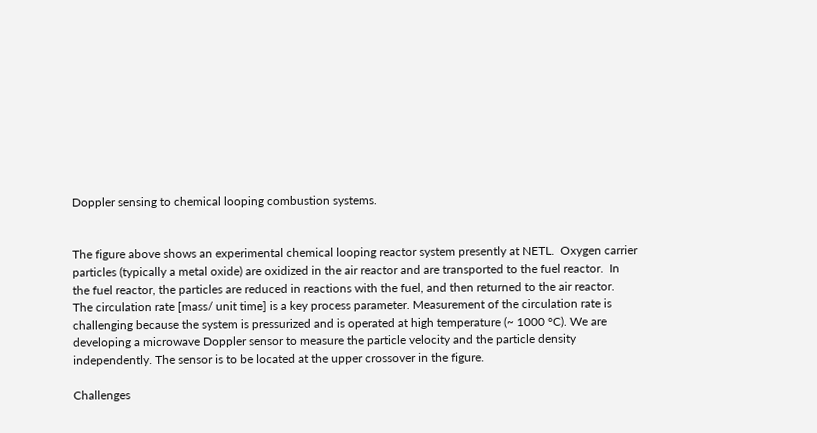Doppler sensing to chemical looping combustion systems.


The figure above shows an experimental chemical looping reactor system presently at NETL.  Oxygen carrier particles (typically a metal oxide) are oxidized in the air reactor and are transported to the fuel reactor.  In the fuel reactor, the particles are reduced in reactions with the fuel, and then returned to the air reactor.  The circulation rate [mass/ unit time] is a key process parameter. Measurement of the circulation rate is challenging because the system is pressurized and is operated at high temperature (~ 1000 °C). We are developing a microwave Doppler sensor to measure the particle velocity and the particle density independently. The sensor is to be located at the upper crossover in the figure.

Challenges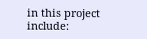in this project include: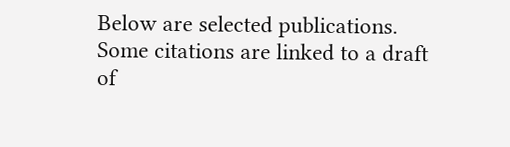Below are selected publications. Some citations are linked to a draft of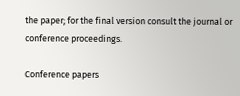the paper; for the final version consult the journal or conference proceedings.

Conference papers